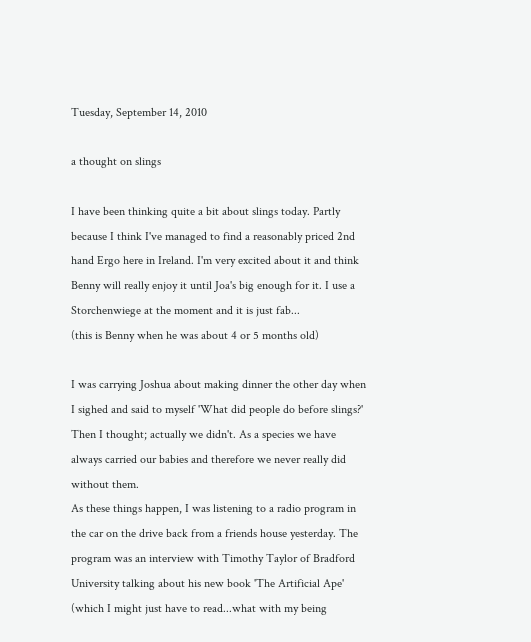Tuesday, September 14, 2010

a thought on slings

I have been thinking quite a bit about slings today. Partly because I think I've managed to find a reasonably priced 2nd hand Ergo here in Ireland. I'm very excited about it and think Benny will really enjoy it until Joa's big enough for it. I use a Storchenwiege at the moment and it is just fab...
(this is Benny when he was about 4 or 5 months old)

I was carrying Joshua about making dinner the other day when I sighed and said to myself 'What did people do before slings?' Then I thought; actually we didn't. As a species we have always carried our babies and therefore we never really did without them.
As these things happen, I was listening to a radio program in the car on the drive back from a friends house yesterday. The program was an interview with Timothy Taylor of Bradford University talking about his new book 'The Artificial Ape' (which I might just have to read...what with my being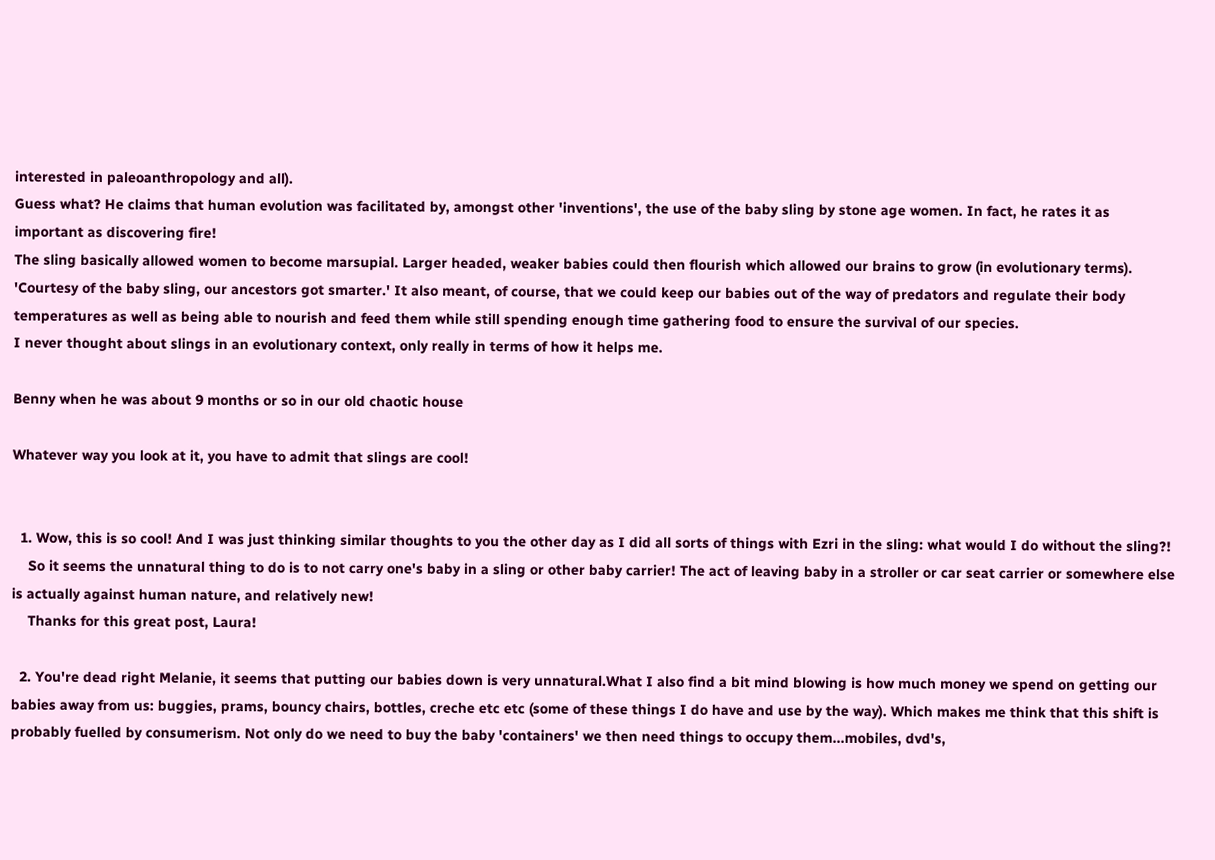interested in paleoanthropology and all).
Guess what? He claims that human evolution was facilitated by, amongst other 'inventions', the use of the baby sling by stone age women. In fact, he rates it as important as discovering fire!
The sling basically allowed women to become marsupial. Larger headed, weaker babies could then flourish which allowed our brains to grow (in evolutionary terms). 'Courtesy of the baby sling, our ancestors got smarter.' It also meant, of course, that we could keep our babies out of the way of predators and regulate their body temperatures as well as being able to nourish and feed them while still spending enough time gathering food to ensure the survival of our species.
I never thought about slings in an evolutionary context, only really in terms of how it helps me.

Benny when he was about 9 months or so in our old chaotic house

Whatever way you look at it, you have to admit that slings are cool!


  1. Wow, this is so cool! And I was just thinking similar thoughts to you the other day as I did all sorts of things with Ezri in the sling: what would I do without the sling?!
    So it seems the unnatural thing to do is to not carry one's baby in a sling or other baby carrier! The act of leaving baby in a stroller or car seat carrier or somewhere else is actually against human nature, and relatively new!
    Thanks for this great post, Laura!

  2. You're dead right Melanie, it seems that putting our babies down is very unnatural.What I also find a bit mind blowing is how much money we spend on getting our babies away from us: buggies, prams, bouncy chairs, bottles, creche etc etc (some of these things I do have and use by the way). Which makes me think that this shift is probably fuelled by consumerism. Not only do we need to buy the baby 'containers' we then need things to occupy them...mobiles, dvd's,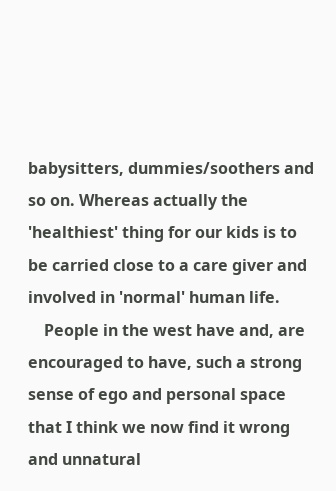babysitters, dummies/soothers and so on. Whereas actually the 'healthiest' thing for our kids is to be carried close to a care giver and involved in 'normal' human life.
    People in the west have and, are encouraged to have, such a strong sense of ego and personal space that I think we now find it wrong and unnatural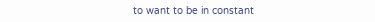to want to be in constant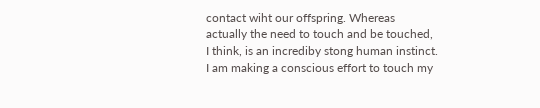contact wiht our offspring. Whereas actually the need to touch and be touched, I think, is an incrediby stong human instinct. I am making a conscious effort to touch my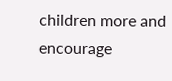children more and encourage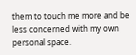them to touch me more and be less concerned with my own personal space.